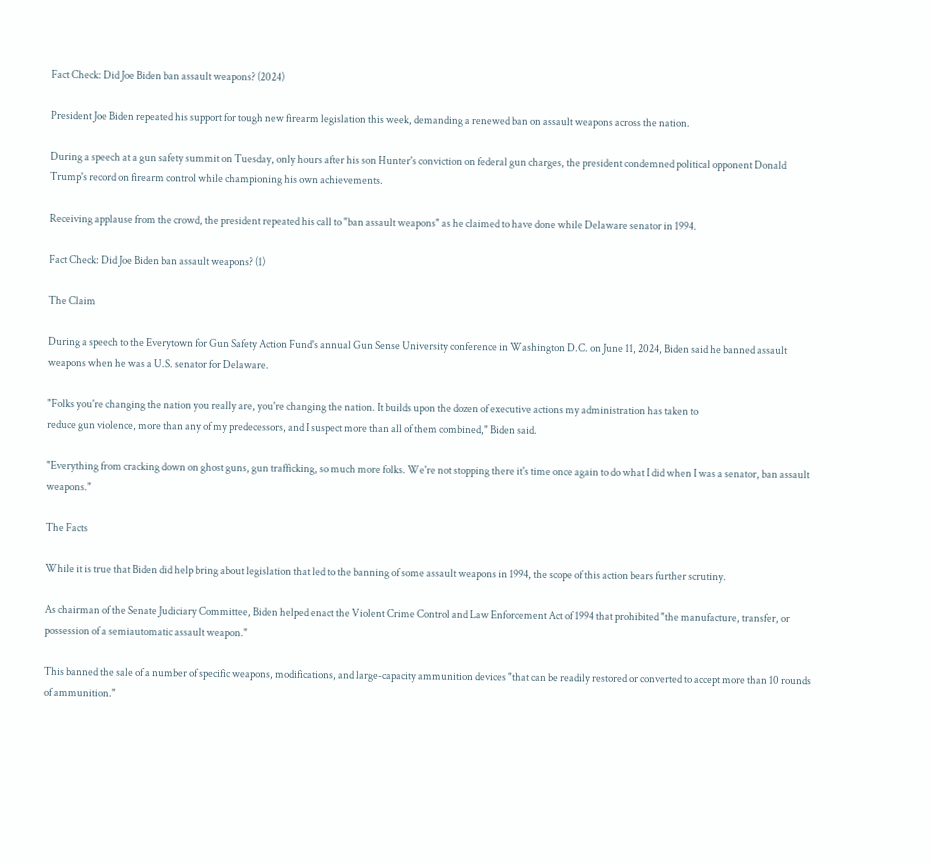Fact Check: Did Joe Biden ban assault weapons? (2024)

President Joe Biden repeated his support for tough new firearm legislation this week, demanding a renewed ban on assault weapons across the nation.

During a speech at a gun safety summit on Tuesday, only hours after his son Hunter's conviction on federal gun charges, the president condemned political opponent Donald Trump's record on firearm control while championing his own achievements.

Receiving applause from the crowd, the president repeated his call to "ban assault weapons" as he claimed to have done while Delaware senator in 1994.

Fact Check: Did Joe Biden ban assault weapons? (1)

The Claim

During a speech to the Everytown for Gun Safety Action Fund's annual Gun Sense University conference in Washington D.C. on June 11, 2024, Biden said he banned assault weapons when he was a U.S. senator for Delaware.

"Folks you're changing the nation you really are, you're changing the nation. It builds upon the dozen of executive actions my administration has taken to
reduce gun violence, more than any of my predecessors, and I suspect more than all of them combined," Biden said.

"Everything from cracking down on ghost guns, gun trafficking, so much more folks. We're not stopping there it's time once again to do what I did when I was a senator, ban assault weapons."

The Facts

While it is true that Biden did help bring about legislation that led to the banning of some assault weapons in 1994, the scope of this action bears further scrutiny.

As chairman of the Senate Judiciary Committee, Biden helped enact the Violent Crime Control and Law Enforcement Act of 1994 that prohibited "the manufacture, transfer, or possession of a semiautomatic assault weapon."

This banned the sale of a number of specific weapons, modifications, and large-capacity ammunition devices "that can be readily restored or converted to accept more than 10 rounds of ammunition."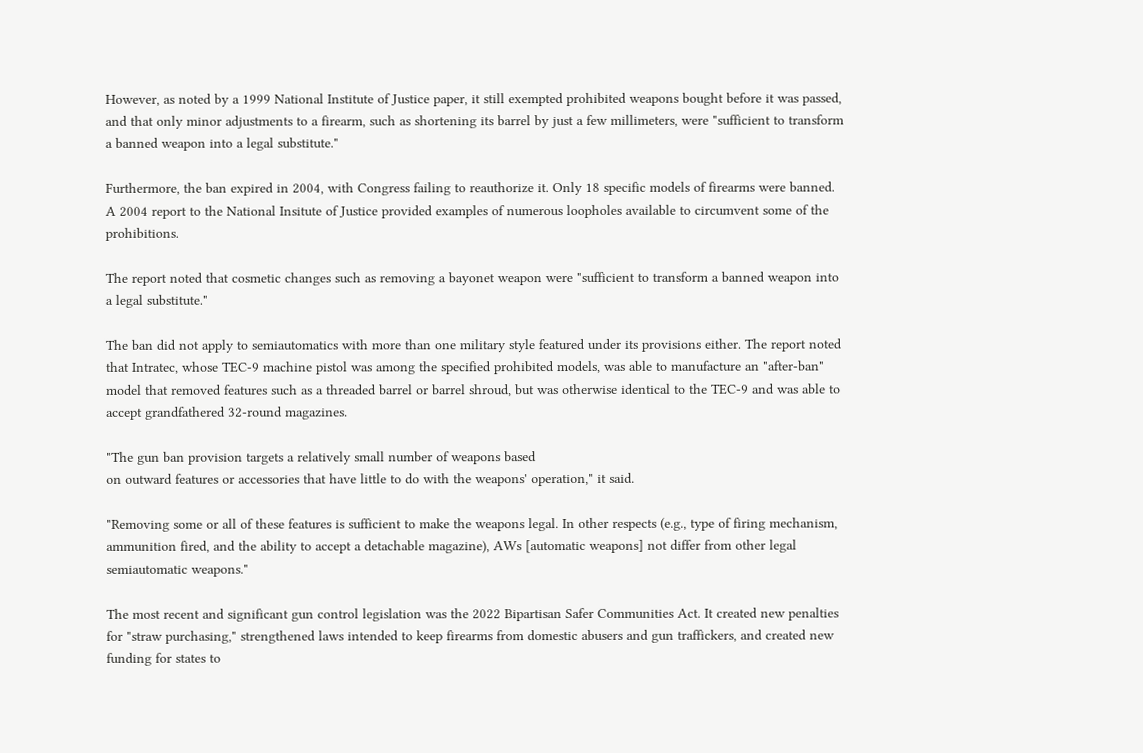However, as noted by a 1999 National Institute of Justice paper, it still exempted prohibited weapons bought before it was passed, and that only minor adjustments to a firearm, such as shortening its barrel by just a few millimeters, were "sufficient to transform a banned weapon into a legal substitute."

Furthermore, the ban expired in 2004, with Congress failing to reauthorize it. Only 18 specific models of firearms were banned. A 2004 report to the National Insitute of Justice provided examples of numerous loopholes available to circumvent some of the prohibitions.

The report noted that cosmetic changes such as removing a bayonet weapon were "sufficient to transform a banned weapon into a legal substitute."

The ban did not apply to semiautomatics with more than one military style featured under its provisions either. The report noted that Intratec, whose TEC-9 machine pistol was among the specified prohibited models, was able to manufacture an "after-ban" model that removed features such as a threaded barrel or barrel shroud, but was otherwise identical to the TEC-9 and was able to accept grandfathered 32-round magazines.

"The gun ban provision targets a relatively small number of weapons based
on outward features or accessories that have little to do with the weapons' operation," it said.

"Removing some or all of these features is sufficient to make the weapons legal. In other respects (e.g., type of firing mechanism, ammunition fired, and the ability to accept a detachable magazine), AWs [automatic weapons] not differ from other legal semiautomatic weapons."

The most recent and significant gun control legislation was the 2022 Bipartisan Safer Communities Act. It created new penalties for "straw purchasing," strengthened laws intended to keep firearms from domestic abusers and gun traffickers, and created new funding for states to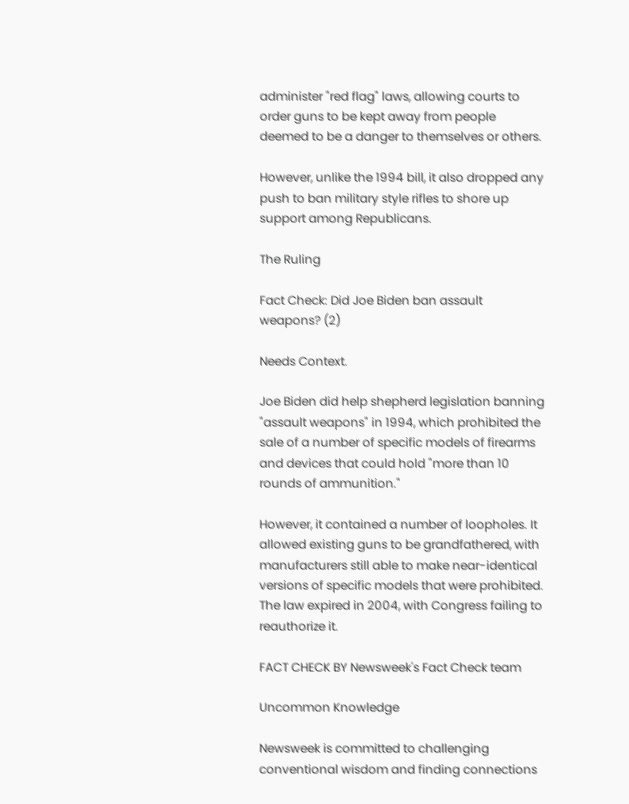administer "red flag" laws, allowing courts to order guns to be kept away from people deemed to be a danger to themselves or others.

However, unlike the 1994 bill, it also dropped any push to ban military style rifles to shore up support among Republicans.

The Ruling

Fact Check: Did Joe Biden ban assault weapons? (2)

Needs Context.

Joe Biden did help shepherd legislation banning "assault weapons" in 1994, which prohibited the sale of a number of specific models of firearms and devices that could hold "more than 10 rounds of ammunition."

However, it contained a number of loopholes. It allowed existing guns to be grandfathered, with manufacturers still able to make near-identical versions of specific models that were prohibited. The law expired in 2004, with Congress failing to reauthorize it.

FACT CHECK BY Newsweek's Fact Check team

Uncommon Knowledge

Newsweek is committed to challenging conventional wisdom and finding connections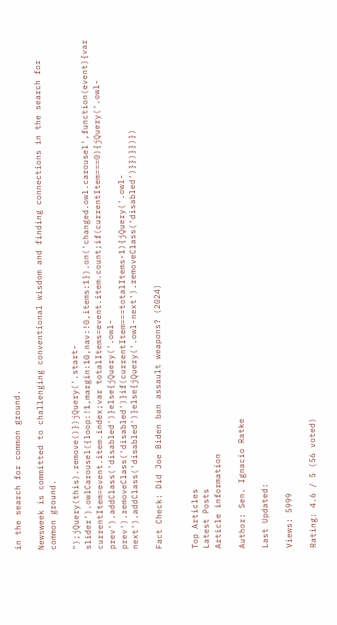in the search for common ground.

Newsweek is committed to challenging conventional wisdom and finding connections in the search for common ground.

");jQuery(this).remove()})jQuery('.start-slider').owlCarousel({loop:!1,margin:10,nav:!0,items:1}).on('changed.owl.carousel',function(event){var currentItem=event.item.index;var totalItems=event.item.count;if(currentItem===0){jQuery('.owl-prev').addClass('disabled')}else{jQuery('.owl-prev').removeClass('disabled')}if(currentItem===totalItems-1){jQuery('.owl-next').addClass('disabled')}else{jQuery('.owl-next').removeClass('disabled')}})}})})

Fact Check: Did Joe Biden ban assault weapons? (2024)


Top Articles
Latest Posts
Article information

Author: Sen. Ignacio Ratke

Last Updated:

Views: 5999

Rating: 4.6 / 5 (56 voted)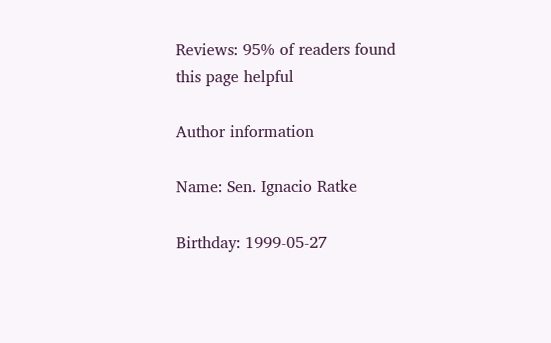Reviews: 95% of readers found this page helpful

Author information

Name: Sen. Ignacio Ratke

Birthday: 1999-05-27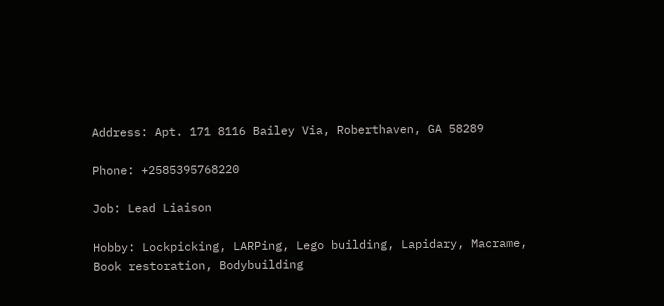Address: Apt. 171 8116 Bailey Via, Roberthaven, GA 58289

Phone: +2585395768220

Job: Lead Liaison

Hobby: Lockpicking, LARPing, Lego building, Lapidary, Macrame, Book restoration, Bodybuilding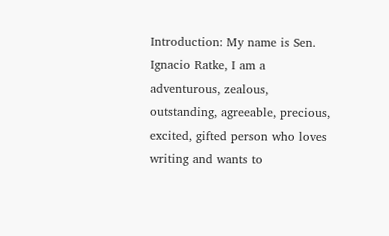Introduction: My name is Sen. Ignacio Ratke, I am a adventurous, zealous, outstanding, agreeable, precious, excited, gifted person who loves writing and wants to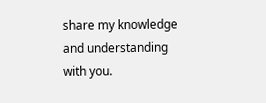share my knowledge and understanding with you.